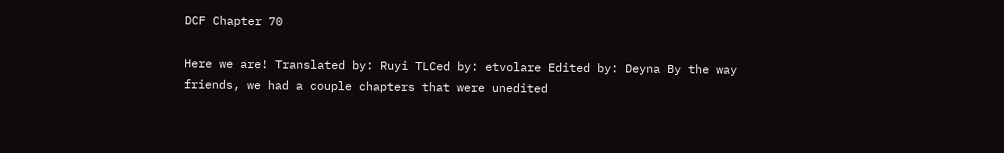DCF Chapter 70

Here we are! Translated by: Ruyi TLCed by: etvolare Edited by: Deyna By the way friends, we had a couple chapters that were unedited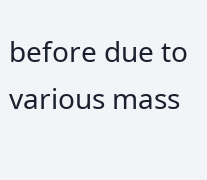before due to various mass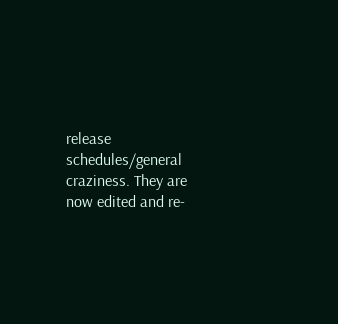release schedules/general craziness. They are now edited and re-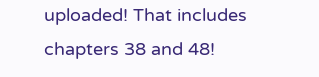uploaded! That includes chapters 38 and 48!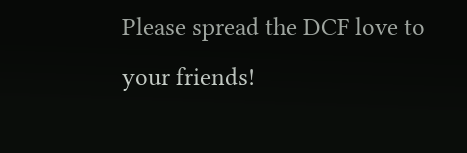Please spread the DCF love to your friends!